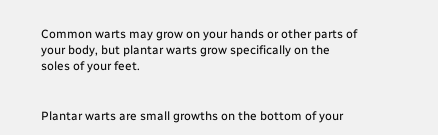Common warts may grow on your hands or other parts of your body, but plantar warts grow specifically on the soles of your feet.


Plantar warts are small growths on the bottom of your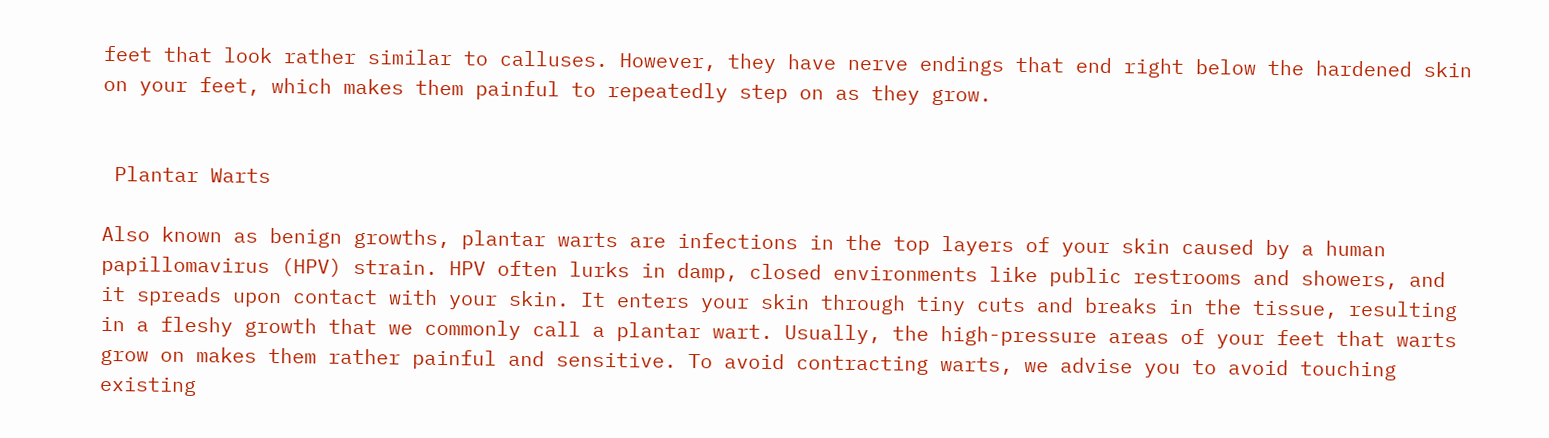feet that look rather similar to calluses. However, they have nerve endings that end right below the hardened skin on your feet, which makes them painful to repeatedly step on as they grow.


 Plantar Warts

Also known as benign growths, plantar warts are infections in the top layers of your skin caused by a human papillomavirus (HPV) strain. HPV often lurks in damp, closed environments like public restrooms and showers, and it spreads upon contact with your skin. It enters your skin through tiny cuts and breaks in the tissue, resulting in a fleshy growth that we commonly call a plantar wart. Usually, the high-pressure areas of your feet that warts grow on makes them rather painful and sensitive. To avoid contracting warts, we advise you to avoid touching existing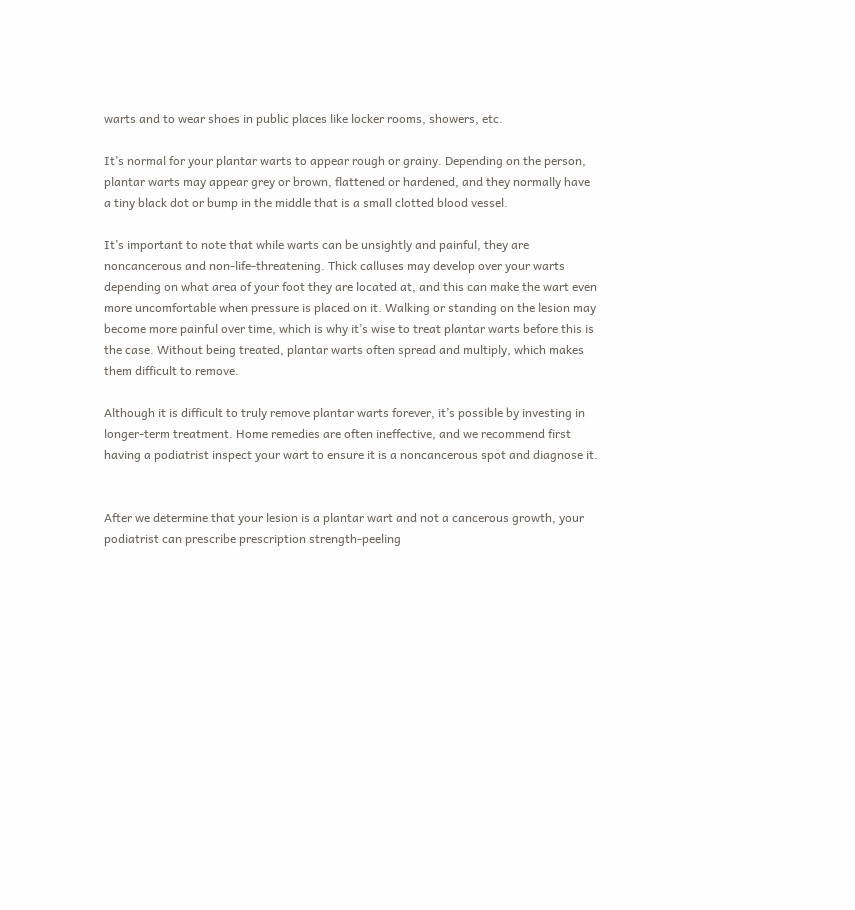warts and to wear shoes in public places like locker rooms, showers, etc.

It’s normal for your plantar warts to appear rough or grainy. Depending on the person, plantar warts may appear grey or brown, flattened or hardened, and they normally have a tiny black dot or bump in the middle that is a small clotted blood vessel.

It’s important to note that while warts can be unsightly and painful, they are noncancerous and non-life-threatening. Thick calluses may develop over your warts depending on what area of your foot they are located at, and this can make the wart even more uncomfortable when pressure is placed on it. Walking or standing on the lesion may become more painful over time, which is why it’s wise to treat plantar warts before this is the case. Without being treated, plantar warts often spread and multiply, which makes them difficult to remove.

Although it is difficult to truly remove plantar warts forever, it’s possible by investing in longer-term treatment. Home remedies are often ineffective, and we recommend first having a podiatrist inspect your wart to ensure it is a noncancerous spot and diagnose it.


After we determine that your lesion is a plantar wart and not a cancerous growth, your podiatrist can prescribe prescription strength-peeling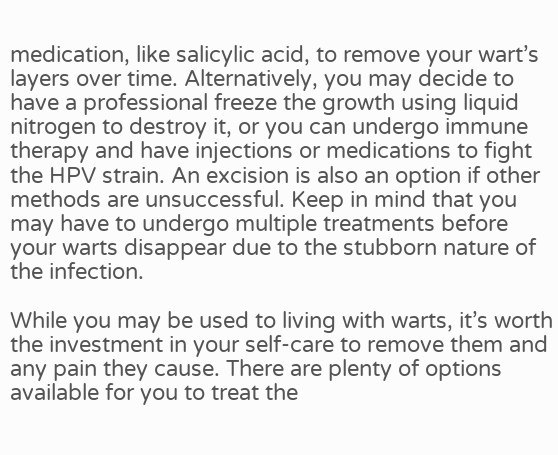medication, like salicylic acid, to remove your wart’s layers over time. Alternatively, you may decide to have a professional freeze the growth using liquid nitrogen to destroy it, or you can undergo immune therapy and have injections or medications to fight the HPV strain. An excision is also an option if other methods are unsuccessful. Keep in mind that you may have to undergo multiple treatments before your warts disappear due to the stubborn nature of the infection.

While you may be used to living with warts, it’s worth the investment in your self-care to remove them and any pain they cause. There are plenty of options available for you to treat the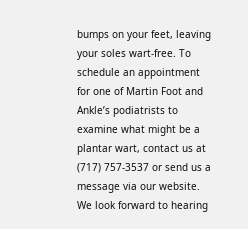bumps on your feet, leaving your soles wart-free. To schedule an appointment for one of Martin Foot and Ankle’s podiatrists to examine what might be a plantar wart, contact us at (717) 757-3537 or send us a message via our website. We look forward to hearing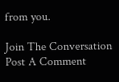from you.

Join The Conversation
Post A Comment